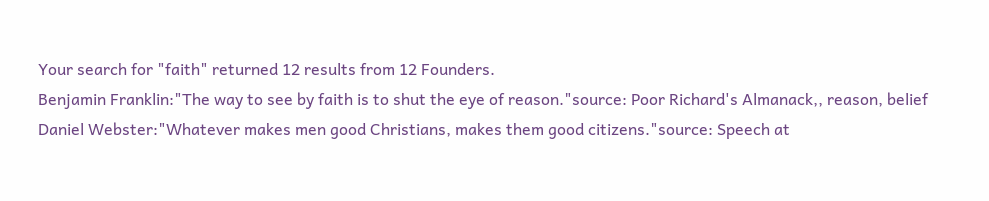Your search for "faith" returned 12 results from 12 Founders.
Benjamin Franklin:"The way to see by faith is to shut the eye of reason."source: Poor Richard's Almanack,, reason, belief
Daniel Webster:"Whatever makes men good Christians, makes them good citizens."source: Speech at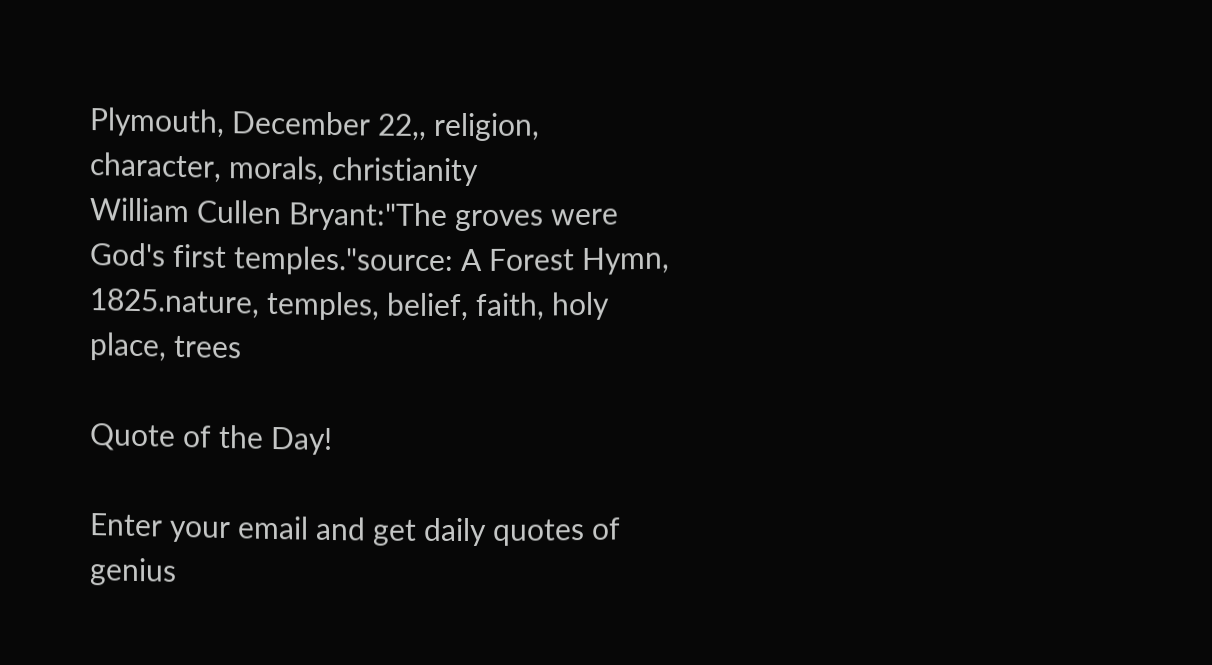Plymouth, December 22,, religion, character, morals, christianity
William Cullen Bryant:"The groves were God's first temples."source: A Forest Hymn, 1825.nature, temples, belief, faith, holy place, trees

Quote of the Day!

Enter your email and get daily quotes of genius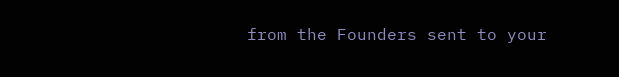from the Founders sent to your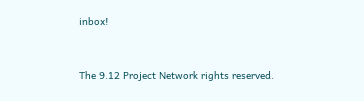inbox!


The 9.12 Project Network rights reserved.